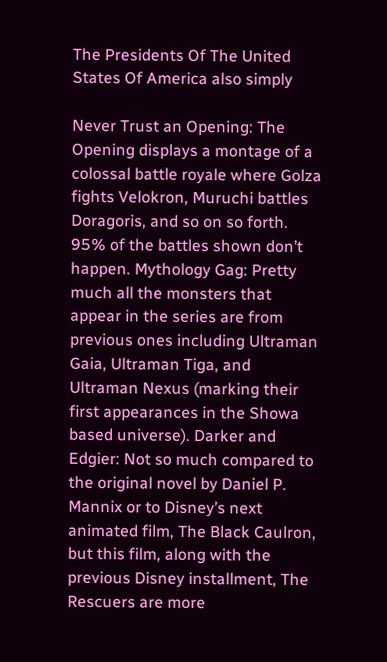The Presidents Of The United States Of America also simply

Never Trust an Opening: The Opening displays a montage of a colossal battle royale where Golza fights Velokron, Muruchi battles Doragoris, and so on so forth. 95% of the battles shown don’t happen. Mythology Gag: Pretty much all the monsters that appear in the series are from previous ones including Ultraman Gaia, Ultraman Tiga, and Ultraman Nexus (marking their first appearances in the Showa based universe). Darker and Edgier: Not so much compared to the original novel by Daniel P. Mannix or to Disney’s next animated film, The Black Caulron, but this film, along with the previous Disney installment, The Rescuers are more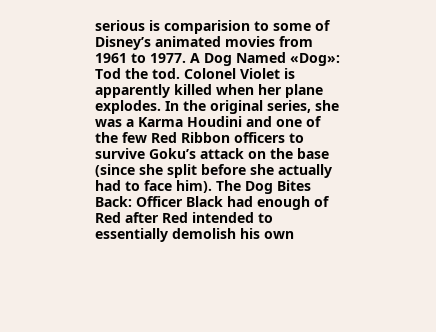serious is comparision to some of Disney’s animated movies from 1961 to 1977. A Dog Named «Dog»: Tod the tod. Colonel Violet is apparently killed when her plane explodes. In the original series, she was a Karma Houdini and one of the few Red Ribbon officers to survive Goku’s attack on the base (since she split before she actually had to face him). The Dog Bites Back: Officer Black had enough of Red after Red intended to essentially demolish his own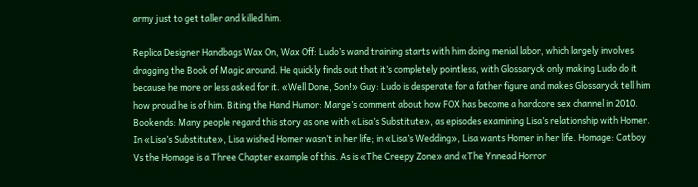army just to get taller and killed him.

Replica Designer Handbags Wax On, Wax Off: Ludo’s wand training starts with him doing menial labor, which largely involves dragging the Book of Magic around. He quickly finds out that it’s completely pointless, with Glossaryck only making Ludo do it because he more or less asked for it. «Well Done, Son!» Guy: Ludo is desperate for a father figure and makes Glossaryck tell him how proud he is of him. Biting the Hand Humor: Marge’s comment about how FOX has become a hardcore sex channel in 2010. Bookends: Many people regard this story as one with «Lisa’s Substitute», as episodes examining Lisa’s relationship with Homer. In «Lisa’s Substitute», Lisa wished Homer wasn’t in her life; in «Lisa’s Wedding», Lisa wants Homer in her life. Homage: Catboy Vs the Homage is a Three Chapter example of this. As is «The Creepy Zone» and «The Ynnead Horror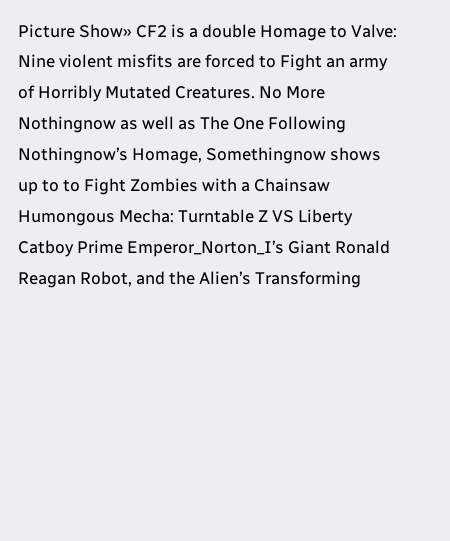Picture Show» CF2 is a double Homage to Valve: Nine violent misfits are forced to Fight an army of Horribly Mutated Creatures. No More Nothingnow as well as The One Following Nothingnow’s Homage, Somethingnow shows up to to Fight Zombies with a Chainsaw Humongous Mecha: Turntable Z VS Liberty Catboy Prime Emperor_Norton_I’s Giant Ronald Reagan Robot, and the Alien’s Transforming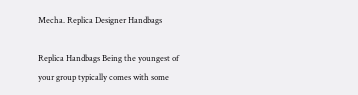Mecha. Replica Designer Handbags

Replica Handbags Being the youngest of your group typically comes with some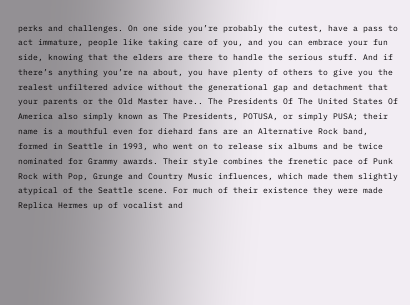perks and challenges. On one side you’re probably the cutest, have a pass to act immature, people like taking care of you, and you can embrace your fun side, knowing that the elders are there to handle the serious stuff. And if there’s anything you’re na about, you have plenty of others to give you the realest unfiltered advice without the generational gap and detachment that your parents or the Old Master have.. The Presidents Of The United States Of America also simply known as The Presidents, POTUSA, or simply PUSA; their name is a mouthful even for diehard fans are an Alternative Rock band, formed in Seattle in 1993, who went on to release six albums and be twice nominated for Grammy awards. Their style combines the frenetic pace of Punk Rock with Pop, Grunge and Country Music influences, which made them slightly atypical of the Seattle scene. For much of their existence they were made Replica Hermes up of vocalist and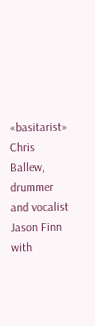«basitarist» Chris Ballew, drummer and vocalist Jason Finn with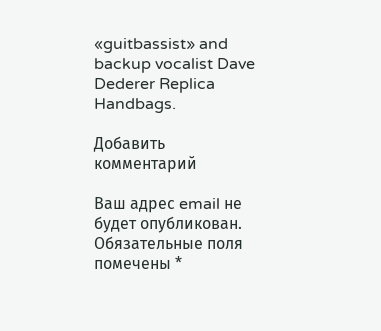«guitbassist» and backup vocalist Dave Dederer Replica Handbags.

Добавить комментарий

Ваш адрес email не будет опубликован. Обязательные поля помечены *